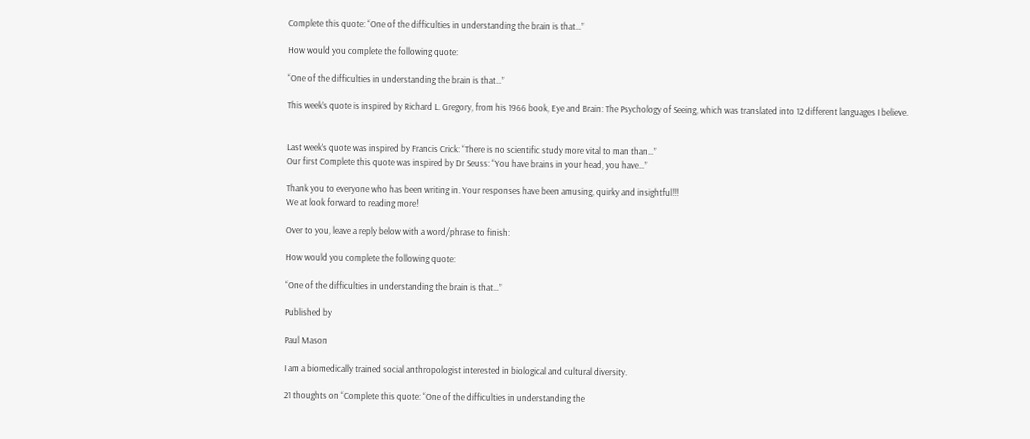Complete this quote: “One of the difficulties in understanding the brain is that…”

How would you complete the following quote:

“One of the difficulties in understanding the brain is that…”

This week’s quote is inspired by Richard L. Gregory, from his 1966 book, Eye and Brain: The Psychology of Seeing, which was translated into 12 different languages I believe.


Last week’s quote was inspired by Francis Crick: “There is no scientific study more vital to man than…”
Our first Complete this quote was inspired by Dr Seuss: “You have brains in your head, you have…”

Thank you to everyone who has been writing in. Your responses have been amusing, quirky and insightful!!!
We at look forward to reading more!

Over to you, leave a reply below with a word/phrase to finish:

How would you complete the following quote:

“One of the difficulties in understanding the brain is that…”

Published by

Paul Mason

I am a biomedically trained social anthropologist interested in biological and cultural diversity.

21 thoughts on “Complete this quote: “One of the difficulties in understanding the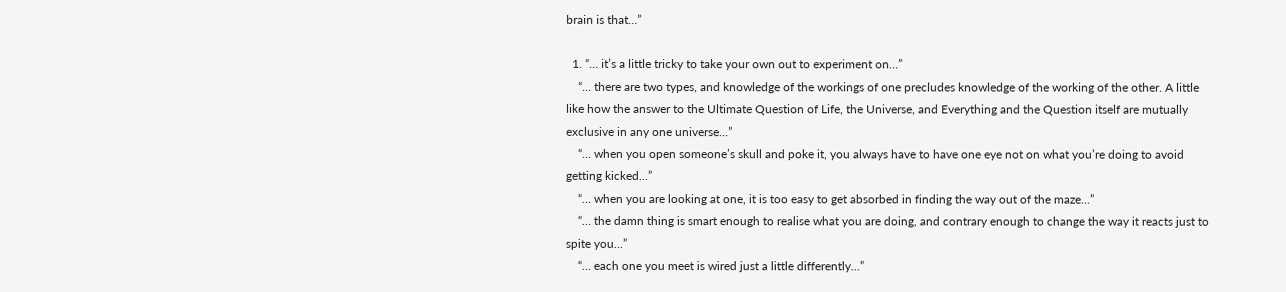brain is that…”

  1. “… it’s a little tricky to take your own out to experiment on…”
    “… there are two types, and knowledge of the workings of one precludes knowledge of the working of the other. A little like how the answer to the Ultimate Question of Life, the Universe, and Everything and the Question itself are mutually exclusive in any one universe…”
    “… when you open someone’s skull and poke it, you always have to have one eye not on what you’re doing to avoid getting kicked…”
    “… when you are looking at one, it is too easy to get absorbed in finding the way out of the maze…”
    “… the damn thing is smart enough to realise what you are doing, and contrary enough to change the way it reacts just to spite you…”
    “… each one you meet is wired just a little differently…”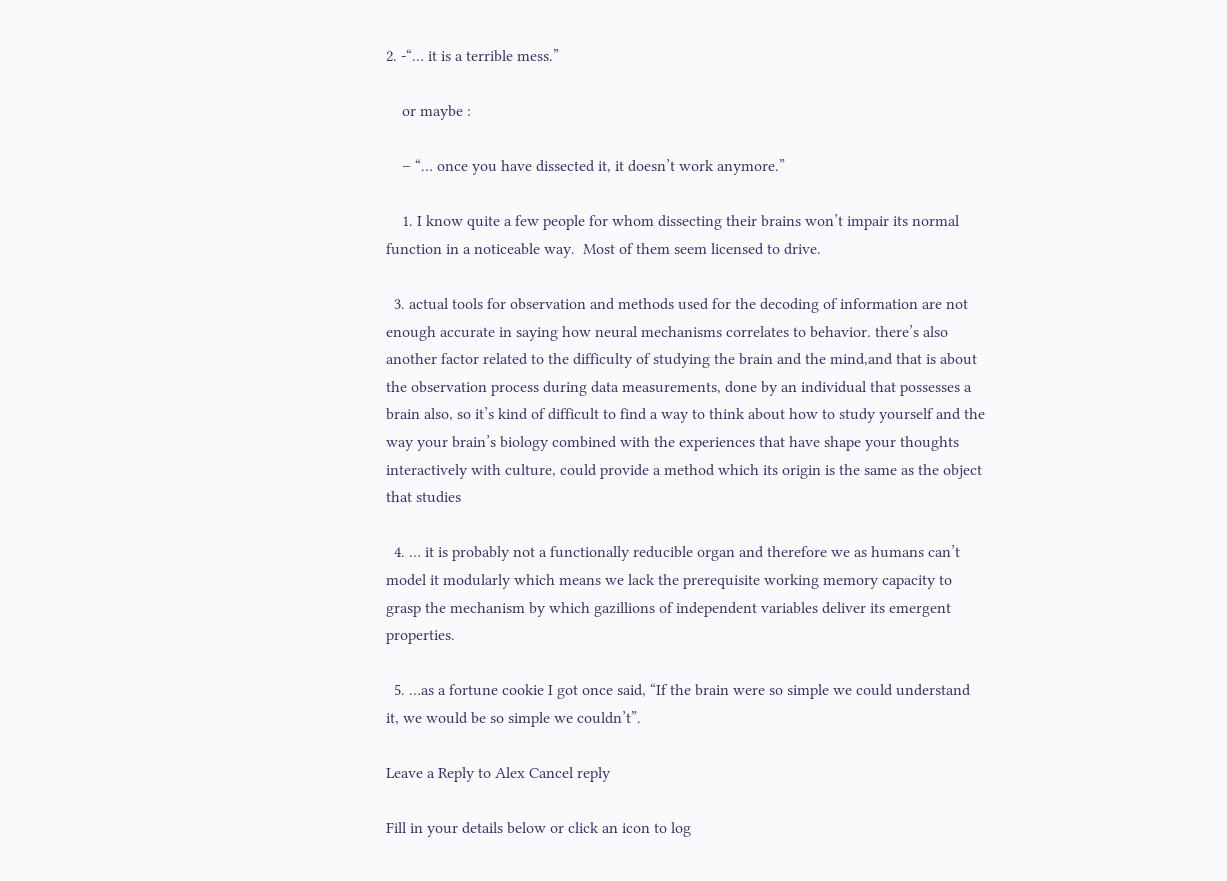2. -“… it is a terrible mess.”

    or maybe :

    – “… once you have dissected it, it doesn’t work anymore.”

    1. I know quite a few people for whom dissecting their brains won’t impair its normal function in a noticeable way.  Most of them seem licensed to drive.

  3. actual tools for observation and methods used for the decoding of information are not enough accurate in saying how neural mechanisms correlates to behavior. there’s also another factor related to the difficulty of studying the brain and the mind,and that is about the observation process during data measurements, done by an individual that possesses a brain also, so it’s kind of difficult to find a way to think about how to study yourself and the way your brain’s biology combined with the experiences that have shape your thoughts interactively with culture, could provide a method which its origin is the same as the object that studies

  4. … it is probably not a functionally reducible organ and therefore we as humans can’t model it modularly which means we lack the prerequisite working memory capacity to grasp the mechanism by which gazillions of independent variables deliver its emergent properties.

  5. …as a fortune cookie I got once said, “If the brain were so simple we could understand it, we would be so simple we couldn’t”.

Leave a Reply to Alex Cancel reply

Fill in your details below or click an icon to log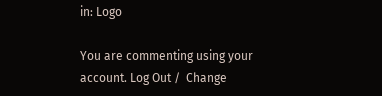in: Logo

You are commenting using your account. Log Out /  Change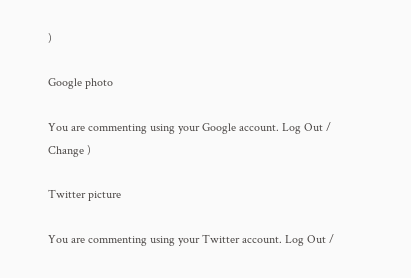)

Google photo

You are commenting using your Google account. Log Out /  Change )

Twitter picture

You are commenting using your Twitter account. Log Out /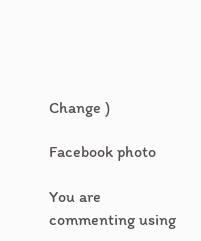Change )

Facebook photo

You are commenting using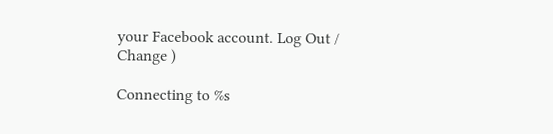your Facebook account. Log Out /  Change )

Connecting to %s